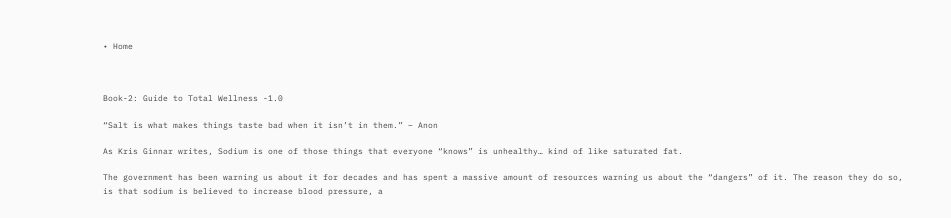• Home



Book-2: Guide to Total Wellness -1.0

“Salt is what makes things taste bad when it isn’t in them.” – Anon

As Kris Ginnar writes, Sodium is one of those things that everyone “knows” is unhealthy… kind of like saturated fat.

The government has been warning us about it for decades and has spent a massive amount of resources warning us about the “dangers” of it. The reason they do so, is that sodium is believed to increase blood pressure, a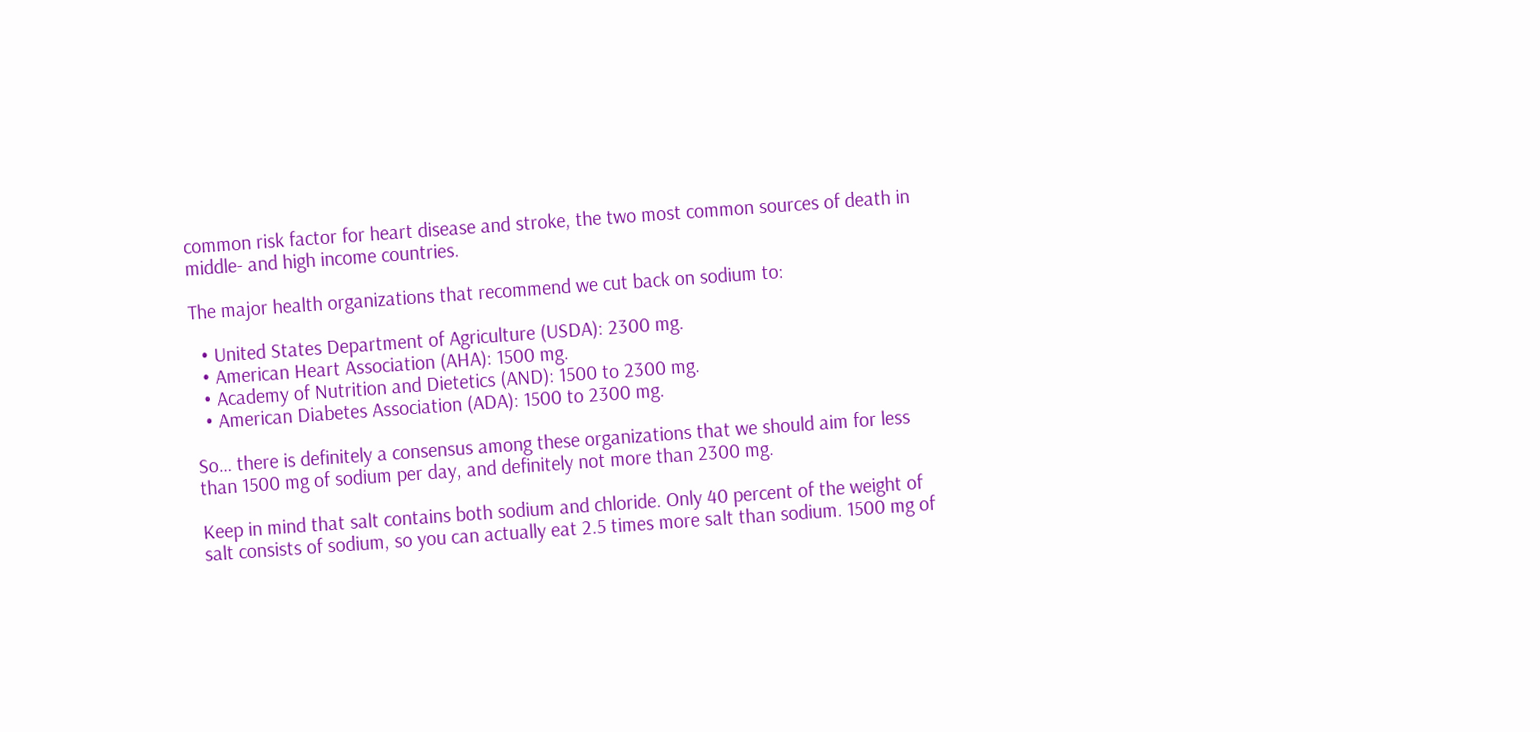common risk factor for heart disease and stroke, the two most common sources of death in middle- and high income countries.

The major health organizations that recommend we cut back on sodium to:

  • United States Department of Agriculture (USDA): 2300 mg.
  • American Heart Association (AHA): 1500 mg.
  • Academy of Nutrition and Dietetics (AND): 1500 to 2300 mg.
  • American Diabetes Association (ADA): 1500 to 2300 mg.

So… there is definitely a consensus among these organizations that we should aim for less than 1500 mg of sodium per day, and definitely not more than 2300 mg.

Keep in mind that salt contains both sodium and chloride. Only 40 percent of the weight of salt consists of sodium, so you can actually eat 2.5 times more salt than sodium. 1500 mg of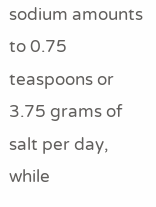sodium amounts to 0.75 teaspoons or 3.75 grams of salt per day, while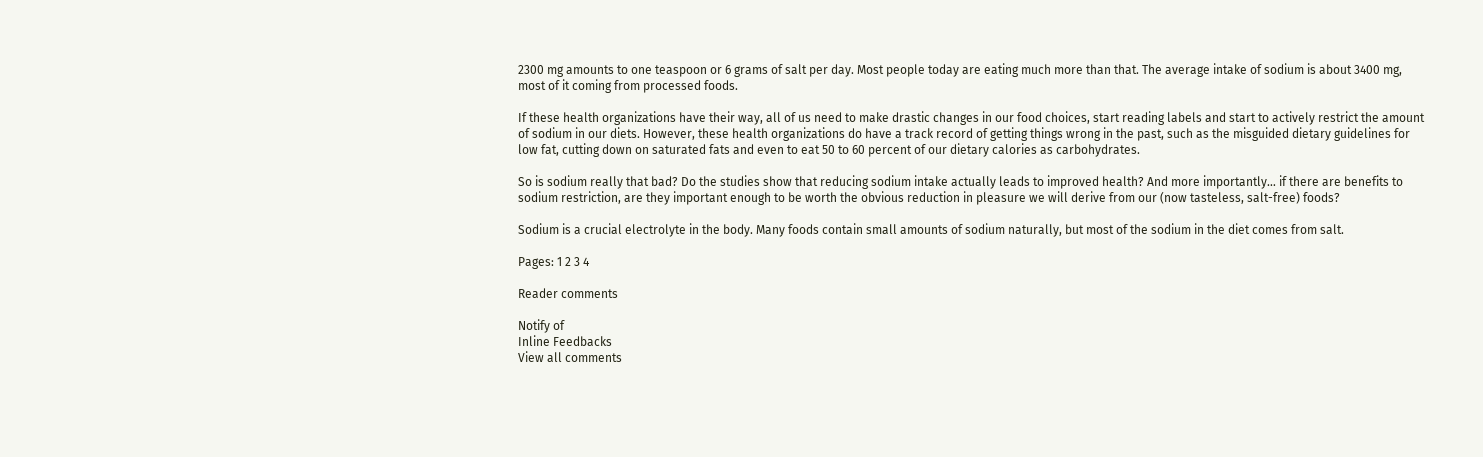2300 mg amounts to one teaspoon or 6 grams of salt per day. Most people today are eating much more than that. The average intake of sodium is about 3400 mg, most of it coming from processed foods.

If these health organizations have their way, all of us need to make drastic changes in our food choices, start reading labels and start to actively restrict the amount of sodium in our diets. However, these health organizations do have a track record of getting things wrong in the past, such as the misguided dietary guidelines for low fat, cutting down on saturated fats and even to eat 50 to 60 percent of our dietary calories as carbohydrates.

So is sodium really that bad? Do the studies show that reducing sodium intake actually leads to improved health? And more importantly… if there are benefits to sodium restriction, are they important enough to be worth the obvious reduction in pleasure we will derive from our (now tasteless, salt-free) foods?

Sodium is a crucial electrolyte in the body. Many foods contain small amounts of sodium naturally, but most of the sodium in the diet comes from salt.

Pages: 1 2 3 4

Reader comments

Notify of
Inline Feedbacks
View all comments